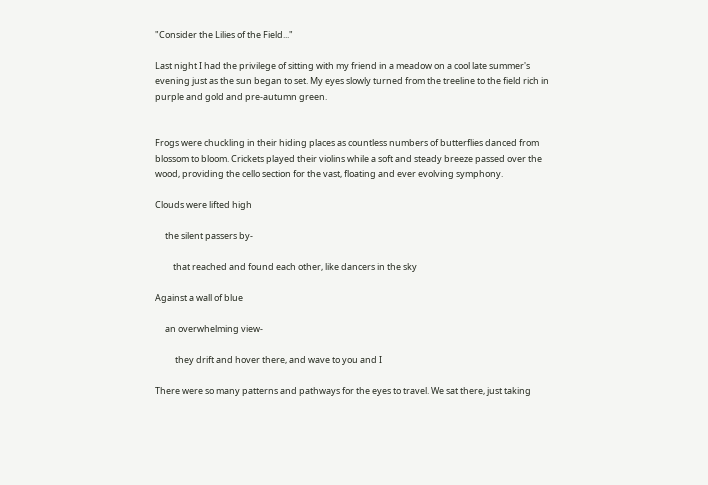"Consider the Lilies of the Field..."

Last night I had the privilege of sitting with my friend in a meadow on a cool late summer's evening just as the sun began to set. My eyes slowly turned from the treeline to the field rich in purple and gold and pre-autumn green.


Frogs were chuckling in their hiding places as countless numbers of butterflies danced from blossom to bloom. Crickets played their violins while a soft and steady breeze passed over the wood, providing the cello section for the vast, floating and ever evolving symphony.

Clouds were lifted high

     the silent passers by-

         that reached and found each other, like dancers in the sky

Against a wall of blue

     an overwhelming view-

          they drift and hover there, and wave to you and I

There were so many patterns and pathways for the eyes to travel. We sat there, just taking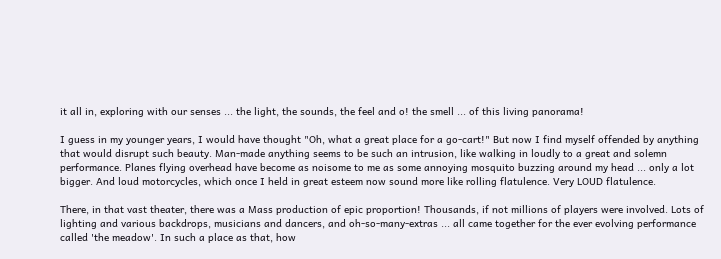it all in, exploring with our senses ... the light, the sounds, the feel and o! the smell ... of this living panorama!

I guess in my younger years, I would have thought "Oh, what a great place for a go-cart!" But now I find myself offended by anything that would disrupt such beauty. Man-made anything seems to be such an intrusion, like walking in loudly to a great and solemn performance. Planes flying overhead have become as noisome to me as some annoying mosquito buzzing around my head ... only a lot bigger. And loud motorcycles, which once I held in great esteem now sound more like rolling flatulence. Very LOUD flatulence.

There, in that vast theater, there was a Mass production of epic proportion! Thousands, if not millions of players were involved. Lots of lighting and various backdrops, musicians and dancers, and oh-so-many-extras ... all came together for the ever evolving performance called 'the meadow'. In such a place as that, how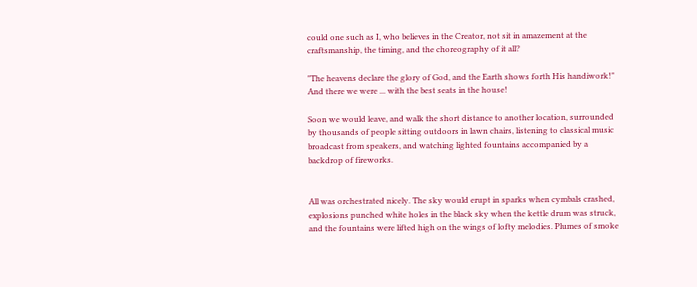could one such as I, who believes in the Creator, not sit in amazement at the craftsmanship, the timing, and the choreography of it all?

"The heavens declare the glory of God, and the Earth shows forth His handiwork!" And there we were ... with the best seats in the house!

Soon we would leave, and walk the short distance to another location, surrounded by thousands of people sitting outdoors in lawn chairs, listening to classical music broadcast from speakers, and watching lighted fountains accompanied by a backdrop of fireworks.


All was orchestrated nicely. The sky would erupt in sparks when cymbals crashed, explosions punched white holes in the black sky when the kettle drum was struck, and the fountains were lifted high on the wings of lofty melodies. Plumes of smoke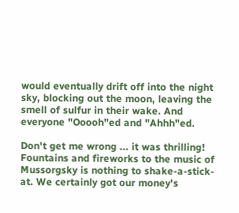would eventually drift off into the night sky, blocking out the moon, leaving the smell of sulfur in their wake. And everyone "Ooooh"ed and "Ahhh"ed.

Don't get me wrong ... it was thrilling! Fountains and fireworks to the music of Mussorgsky is nothing to shake-a-stick-at. We certainly got our money's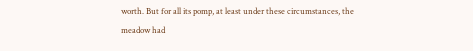worth. But for all its pomp, at least under these circumstances, the meadow had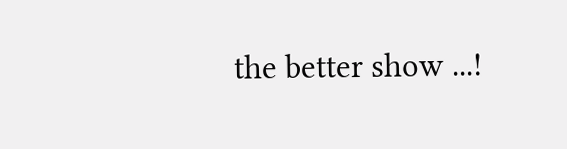the better show ...!